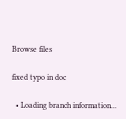Browse files

fixed typo in doc

  • Loading branch information...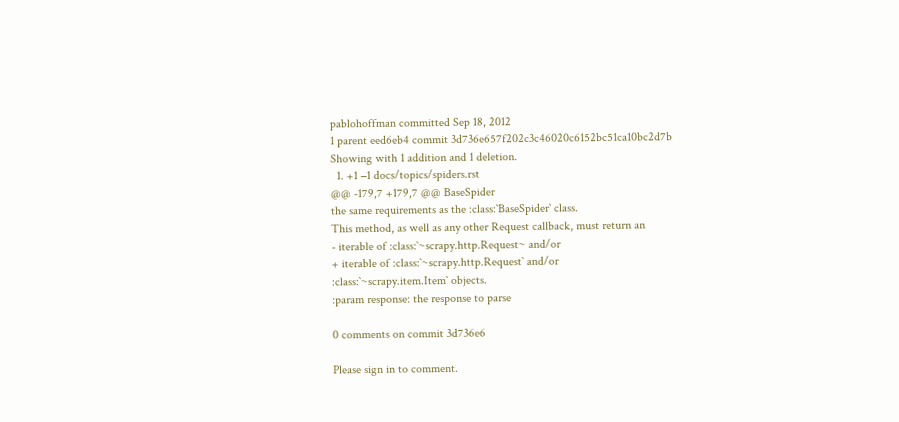pablohoffman committed Sep 18, 2012
1 parent eed6eb4 commit 3d736e657f202c3c46020c6152bc51ca10bc2d7b
Showing with 1 addition and 1 deletion.
  1. +1 −1 docs/topics/spiders.rst
@@ -179,7 +179,7 @@ BaseSpider
the same requirements as the :class:`BaseSpider` class.
This method, as well as any other Request callback, must return an
- iterable of :class:`~scrapy.http.Request~ and/or
+ iterable of :class:`~scrapy.http.Request` and/or
:class:`~scrapy.item.Item` objects.
:param response: the response to parse

0 comments on commit 3d736e6

Please sign in to comment.